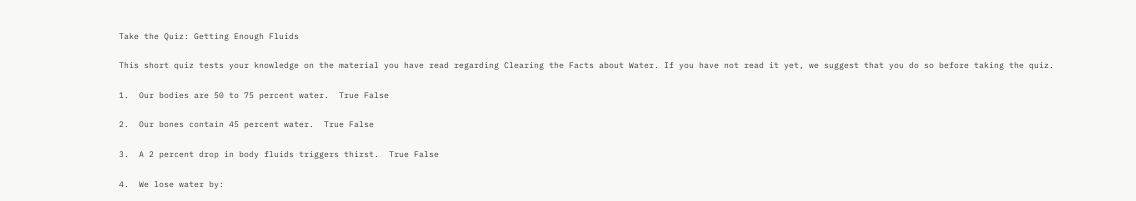Take the Quiz: Getting Enough Fluids

This short quiz tests your knowledge on the material you have read regarding Clearing the Facts about Water. If you have not read it yet, we suggest that you do so before taking the quiz.

1.  Our bodies are 50 to 75 percent water.  True False

2.  Our bones contain 45 percent water.  True False

3.  A 2 percent drop in body fluids triggers thirst.  True False

4.  We lose water by: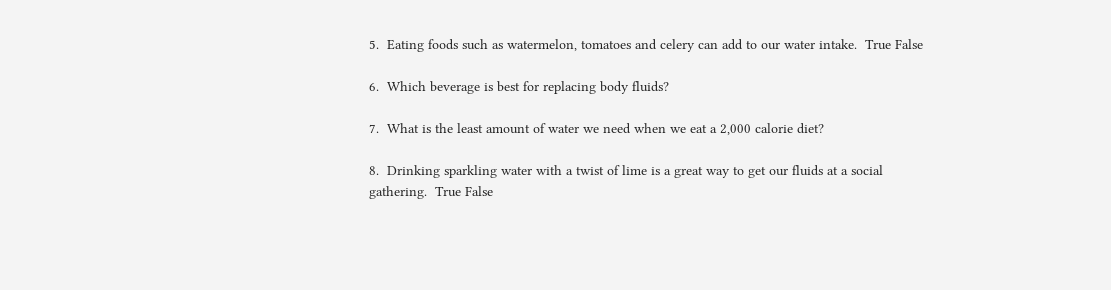5.  Eating foods such as watermelon, tomatoes and celery can add to our water intake.  True False

6.  Which beverage is best for replacing body fluids?

7.  What is the least amount of water we need when we eat a 2,000 calorie diet?

8.  Drinking sparkling water with a twist of lime is a great way to get our fluids at a social gathering.  True False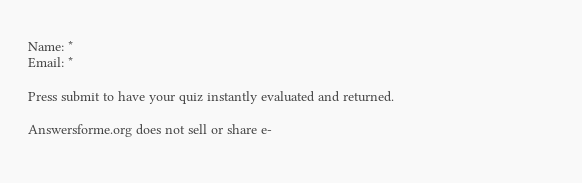Name: *
Email: *

Press submit to have your quiz instantly evaluated and returned.

Answersforme.org does not sell or share e-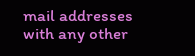mail addresses with any other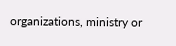organizations, ministry or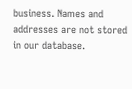business. Names and addresses are not stored in our database.